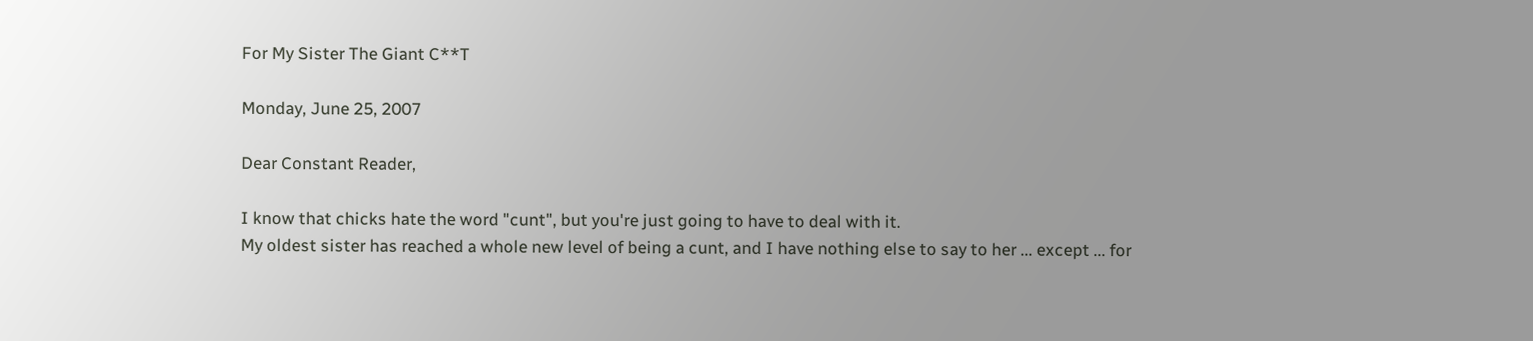For My Sister The Giant C**T

Monday, June 25, 2007

Dear Constant Reader,

I know that chicks hate the word "cunt", but you're just going to have to deal with it.
My oldest sister has reached a whole new level of being a cunt, and I have nothing else to say to her ... except ... for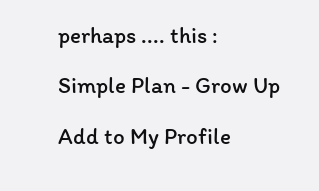perhaps .... this :

Simple Plan - Grow Up

Add to My Profile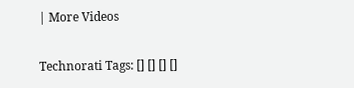| More Videos

Technorati Tags: [] [] [] []